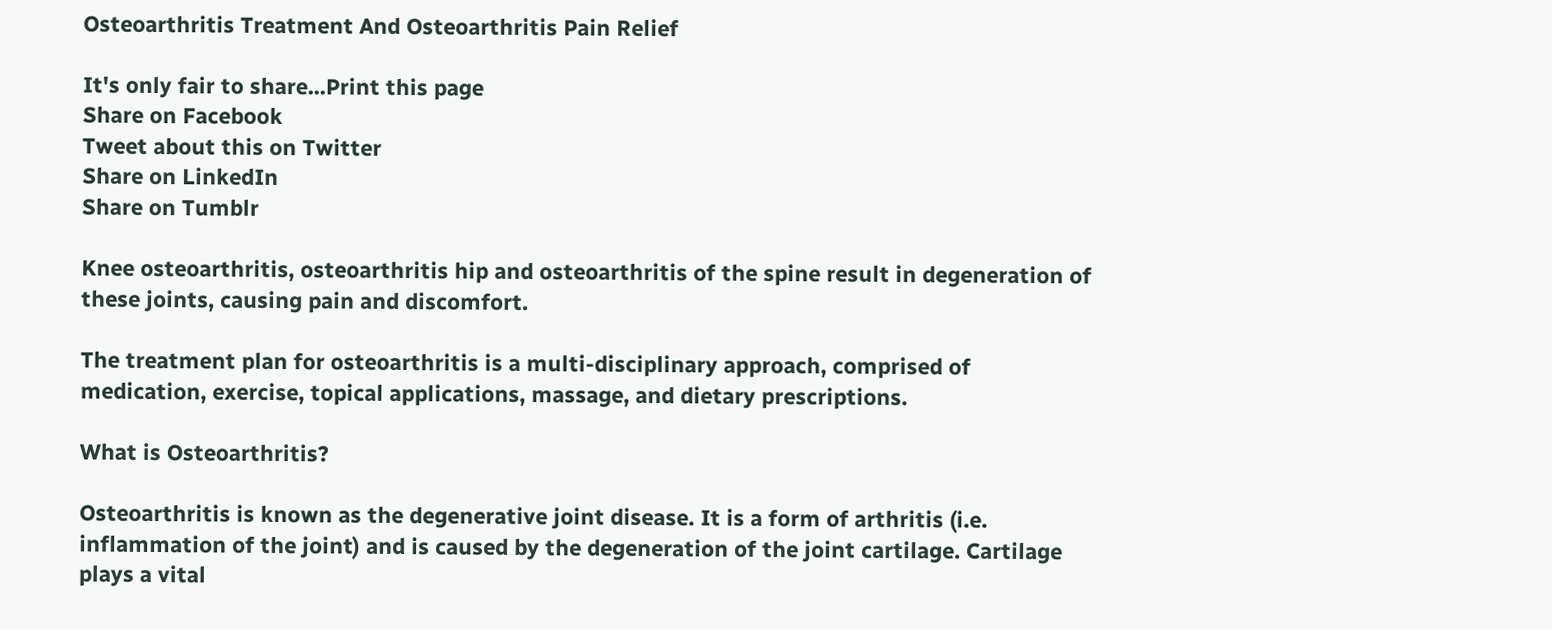Osteoarthritis Treatment And Osteoarthritis Pain Relief

It's only fair to share...Print this page
Share on Facebook
Tweet about this on Twitter
Share on LinkedIn
Share on Tumblr

Knee osteoarthritis, osteoarthritis hip and osteoarthritis of the spine result in degeneration of these joints, causing pain and discomfort.

The treatment plan for osteoarthritis is a multi-disciplinary approach, comprised of medication, exercise, topical applications, massage, and dietary prescriptions.

What is Osteoarthritis?

Osteoarthritis is known as the degenerative joint disease. It is a form of arthritis (i.e. inflammation of the joint) and is caused by the degeneration of the joint cartilage. Cartilage plays a vital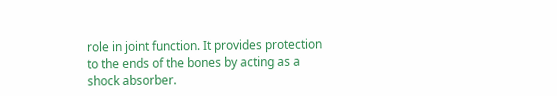role in joint function. It provides protection to the ends of the bones by acting as a shock absorber.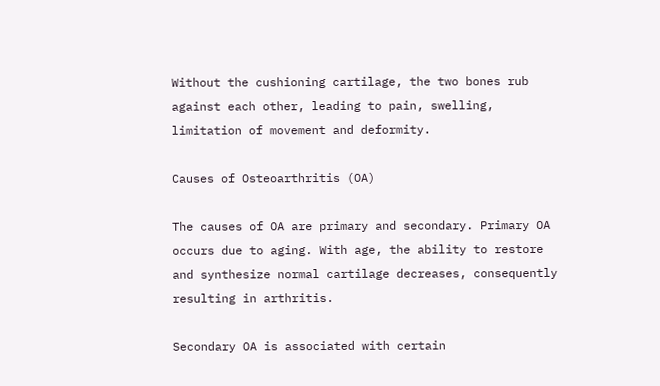Without the cushioning cartilage, the two bones rub against each other, leading to pain, swelling, limitation of movement and deformity.

Causes of Osteoarthritis (OA)

The causes of OA are primary and secondary. Primary OA occurs due to aging. With age, the ability to restore and synthesize normal cartilage decreases, consequently resulting in arthritis.

Secondary OA is associated with certain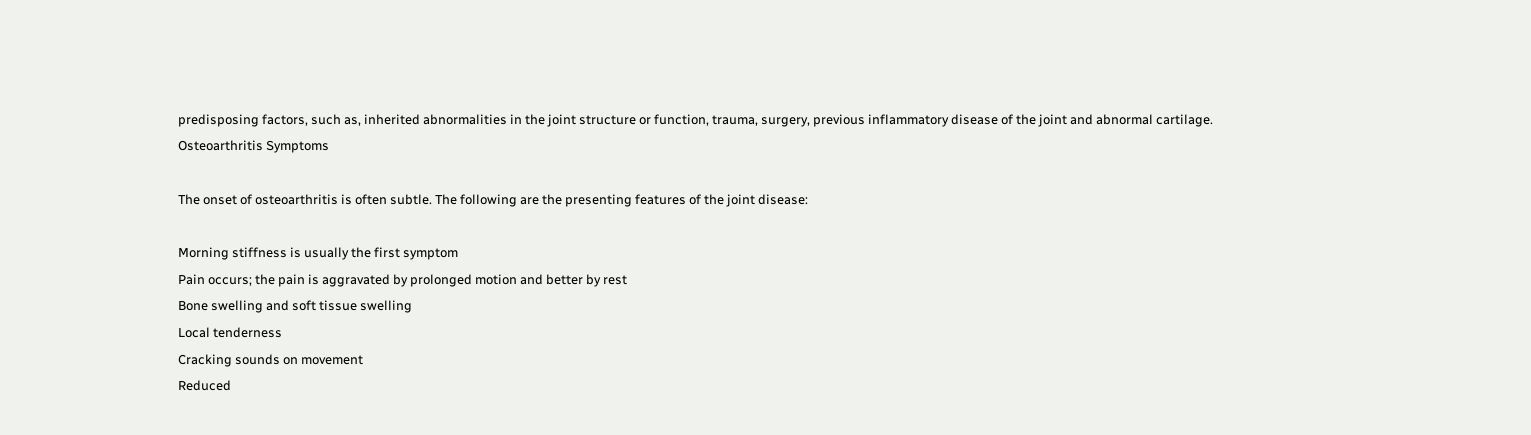predisposing factors, such as, inherited abnormalities in the joint structure or function, trauma, surgery, previous inflammatory disease of the joint and abnormal cartilage.
Osteoarthritis Symptoms

The onset of osteoarthritis is often subtle. The following are the presenting features of the joint disease:

Morning stiffness is usually the first symptom
Pain occurs; the pain is aggravated by prolonged motion and better by rest
Bone swelling and soft tissue swelling
Local tenderness
Cracking sounds on movement
Reduced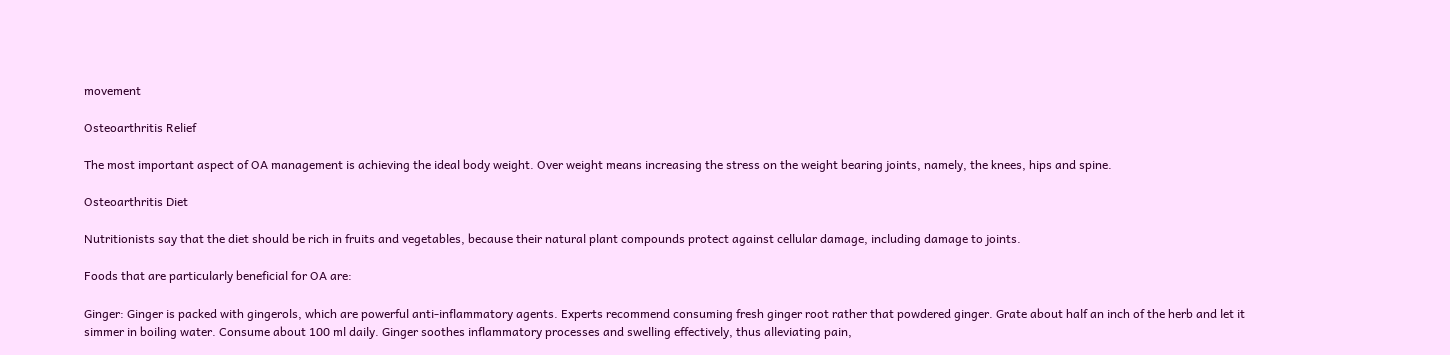movement

Osteoarthritis Relief

The most important aspect of OA management is achieving the ideal body weight. Over weight means increasing the stress on the weight bearing joints, namely, the knees, hips and spine.

Osteoarthritis Diet

Nutritionists say that the diet should be rich in fruits and vegetables, because their natural plant compounds protect against cellular damage, including damage to joints.

Foods that are particularly beneficial for OA are:

Ginger: Ginger is packed with gingerols, which are powerful anti-inflammatory agents. Experts recommend consuming fresh ginger root rather that powdered ginger. Grate about half an inch of the herb and let it simmer in boiling water. Consume about 100 ml daily. Ginger soothes inflammatory processes and swelling effectively, thus alleviating pain,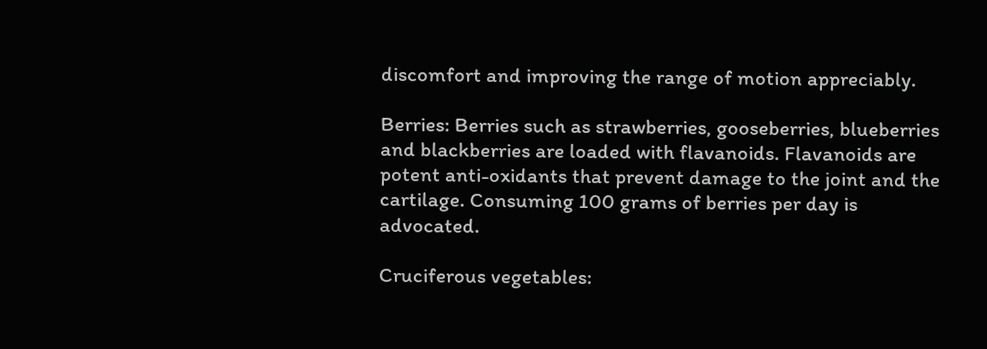discomfort and improving the range of motion appreciably.

Berries: Berries such as strawberries, gooseberries, blueberries and blackberries are loaded with flavanoids. Flavanoids are potent anti-oxidants that prevent damage to the joint and the cartilage. Consuming 100 grams of berries per day is advocated.

Cruciferous vegetables: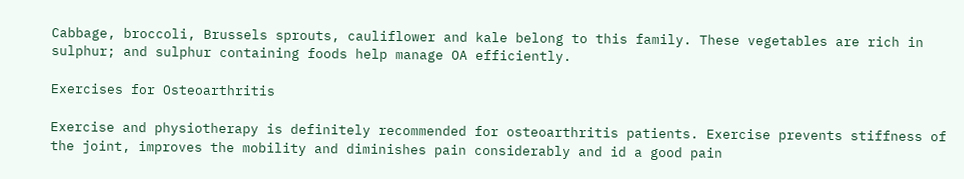Cabbage, broccoli, Brussels sprouts, cauliflower and kale belong to this family. These vegetables are rich in sulphur; and sulphur containing foods help manage OA efficiently.

Exercises for Osteoarthritis

Exercise and physiotherapy is definitely recommended for osteoarthritis patients. Exercise prevents stiffness of the joint, improves the mobility and diminishes pain considerably and id a good pain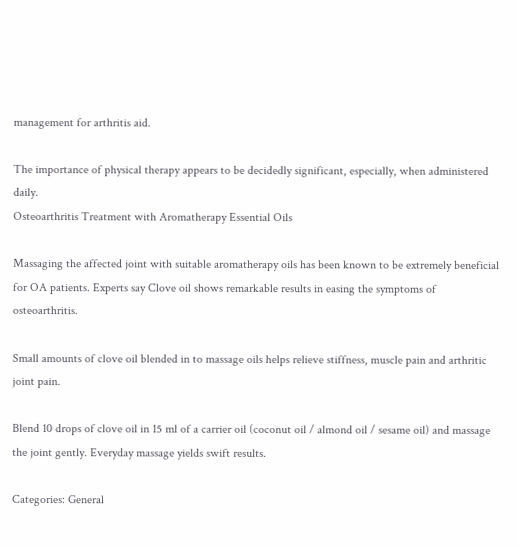management for arthritis aid.

The importance of physical therapy appears to be decidedly significant, especially, when administered daily.
Osteoarthritis Treatment with Aromatherapy Essential Oils

Massaging the affected joint with suitable aromatherapy oils has been known to be extremely beneficial for OA patients. Experts say Clove oil shows remarkable results in easing the symptoms of osteoarthritis.

Small amounts of clove oil blended in to massage oils helps relieve stiffness, muscle pain and arthritic joint pain.

Blend 10 drops of clove oil in 15 ml of a carrier oil (coconut oil / almond oil / sesame oil) and massage the joint gently. Everyday massage yields swift results.

Categories: General